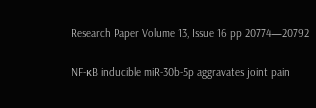Research Paper Volume 13, Issue 16 pp 20774—20792

NF-κB inducible miR-30b-5p aggravates joint pain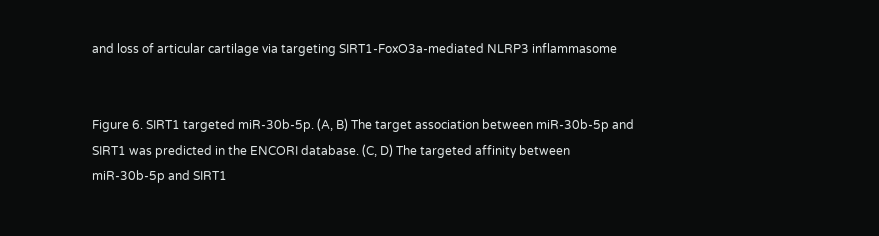and loss of articular cartilage via targeting SIRT1-FoxO3a-mediated NLRP3 inflammasome


Figure 6. SIRT1 targeted miR-30b-5p. (A, B) The target association between miR-30b-5p and SIRT1 was predicted in the ENCORI database. (C, D) The targeted affinity between miR-30b-5p and SIRT1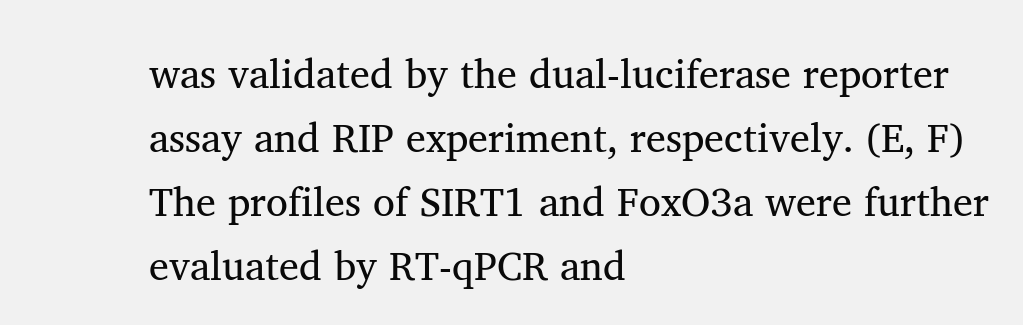was validated by the dual-luciferase reporter assay and RIP experiment, respectively. (E, F) The profiles of SIRT1 and FoxO3a were further evaluated by RT-qPCR and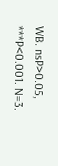WB. nsP>0.05, ***P<0.001. N=3.